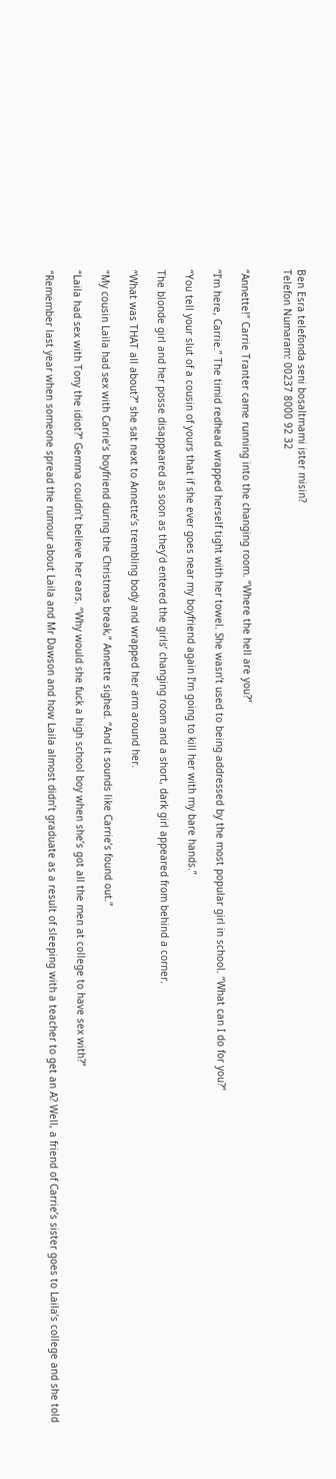Ben Esra telefonda seni bosaltmami ister misin?
Telefon Numaram: 00237 8000 92 32


“Annette!” Carrie Tranter came running into the changing room. “Where the hell are you?”

“I’m here, Carrie.” The timid redhead wrapped herself tight with her towel. She wasn’t used to being addressed by the most popular girl in school. “What can I do for you?”

“You tell your slut of a cousin of yours that if she ever goes near my boyfriend again I’m going to kill her with my bare hands.”

The blonde girl and her posse disappeared as soon as they’d entered the girls’ changing room and a short, dark girl appeared from behind a corner.

“What was THAT all about?” she sat next to Annette’s trembling body and wrapped her arm around her.

“My cousin Laila had sex with Carrie’s boyfriend during the Christmas break,” Annette sighed. “And it sounds like Carrie’s found out.”

“Laila had sex with Tony the idiot?” Gemma couldn’t believe her ears. “Why would she fuck a high school boy when she’s got all the men at college to have sex with?”

“Remember last year when someone spread the rumour about Laila and Mr Dawson and how Laila almost didn’t graduate as a result of sleeping with a teacher to get an A? Well, a friend of Carrie’s sister goes to Laila’s college and she told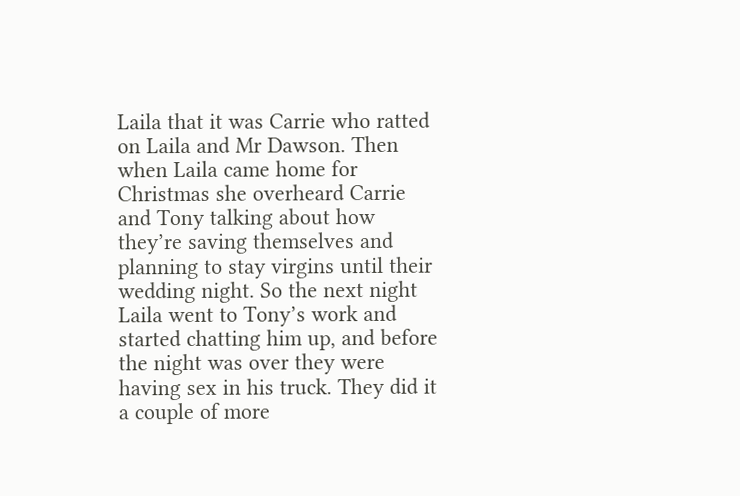Laila that it was Carrie who ratted on Laila and Mr Dawson. Then when Laila came home for Christmas she overheard Carrie and Tony talking about how they’re saving themselves and planning to stay virgins until their wedding night. So the next night Laila went to Tony’s work and started chatting him up, and before the night was over they were having sex in his truck. They did it a couple of more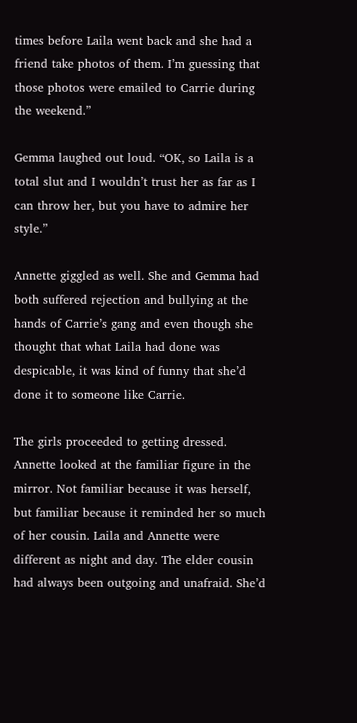times before Laila went back and she had a friend take photos of them. I’m guessing that those photos were emailed to Carrie during the weekend.”

Gemma laughed out loud. “OK, so Laila is a total slut and I wouldn’t trust her as far as I can throw her, but you have to admire her style.”

Annette giggled as well. She and Gemma had both suffered rejection and bullying at the hands of Carrie’s gang and even though she thought that what Laila had done was despicable, it was kind of funny that she’d done it to someone like Carrie.

The girls proceeded to getting dressed. Annette looked at the familiar figure in the mirror. Not familiar because it was herself, but familiar because it reminded her so much of her cousin. Laila and Annette were different as night and day. The elder cousin had always been outgoing and unafraid. She’d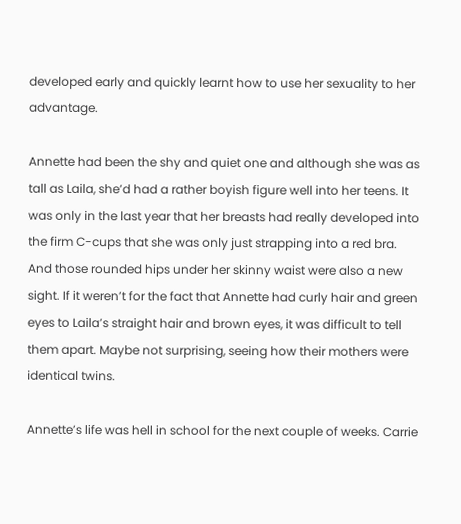developed early and quickly learnt how to use her sexuality to her advantage.

Annette had been the shy and quiet one and although she was as tall as Laila, she’d had a rather boyish figure well into her teens. It was only in the last year that her breasts had really developed into the firm C-cups that she was only just strapping into a red bra. And those rounded hips under her skinny waist were also a new sight. If it weren’t for the fact that Annette had curly hair and green eyes to Laila’s straight hair and brown eyes, it was difficult to tell them apart. Maybe not surprising, seeing how their mothers were identical twins.

Annette’s life was hell in school for the next couple of weeks. Carrie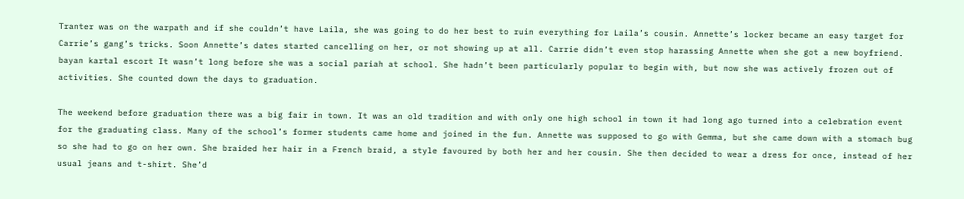Tranter was on the warpath and if she couldn’t have Laila, she was going to do her best to ruin everything for Laila’s cousin. Annette’s locker became an easy target for Carrie’s gang’s tricks. Soon Annette’s dates started cancelling on her, or not showing up at all. Carrie didn’t even stop harassing Annette when she got a new boyfriend. bayan kartal escort It wasn’t long before she was a social pariah at school. She hadn’t been particularly popular to begin with, but now she was actively frozen out of activities. She counted down the days to graduation.

The weekend before graduation there was a big fair in town. It was an old tradition and with only one high school in town it had long ago turned into a celebration event for the graduating class. Many of the school’s former students came home and joined in the fun. Annette was supposed to go with Gemma, but she came down with a stomach bug so she had to go on her own. She braided her hair in a French braid, a style favoured by both her and her cousin. She then decided to wear a dress for once, instead of her usual jeans and t-shirt. She’d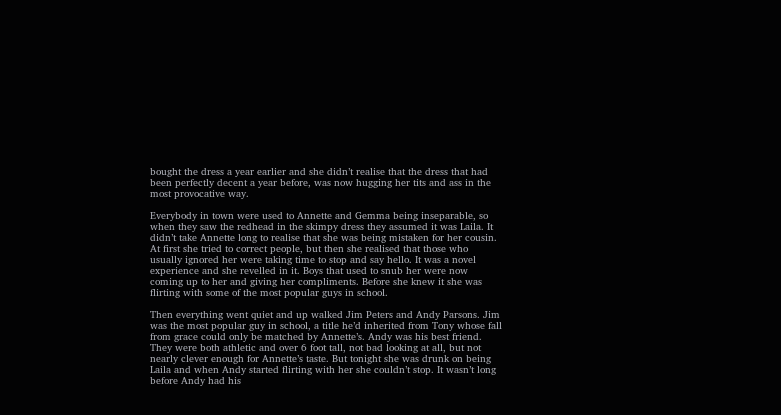bought the dress a year earlier and she didn’t realise that the dress that had been perfectly decent a year before, was now hugging her tits and ass in the most provocative way.

Everybody in town were used to Annette and Gemma being inseparable, so when they saw the redhead in the skimpy dress they assumed it was Laila. It didn’t take Annette long to realise that she was being mistaken for her cousin. At first she tried to correct people, but then she realised that those who usually ignored her were taking time to stop and say hello. It was a novel experience and she revelled in it. Boys that used to snub her were now coming up to her and giving her compliments. Before she knew it she was flirting with some of the most popular guys in school.

Then everything went quiet and up walked Jim Peters and Andy Parsons. Jim was the most popular guy in school, a title he’d inherited from Tony whose fall from grace could only be matched by Annette’s. Andy was his best friend. They were both athletic and over 6 foot tall, not bad looking at all, but not nearly clever enough for Annette’s taste. But tonight she was drunk on being Laila and when Andy started flirting with her she couldn’t stop. It wasn’t long before Andy had his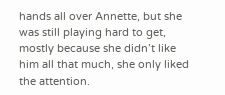hands all over Annette, but she was still playing hard to get, mostly because she didn’t like him all that much, she only liked the attention.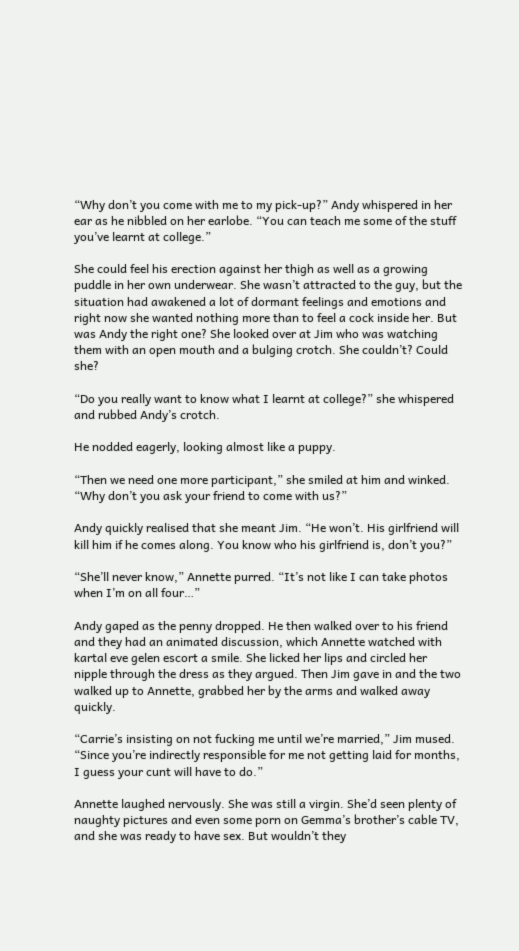“Why don’t you come with me to my pick-up?” Andy whispered in her ear as he nibbled on her earlobe. “You can teach me some of the stuff you’ve learnt at college.”

She could feel his erection against her thigh as well as a growing puddle in her own underwear. She wasn’t attracted to the guy, but the situation had awakened a lot of dormant feelings and emotions and right now she wanted nothing more than to feel a cock inside her. But was Andy the right one? She looked over at Jim who was watching them with an open mouth and a bulging crotch. She couldn’t? Could she?

“Do you really want to know what I learnt at college?” she whispered and rubbed Andy’s crotch.

He nodded eagerly, looking almost like a puppy.

“Then we need one more participant,” she smiled at him and winked. “Why don’t you ask your friend to come with us?”

Andy quickly realised that she meant Jim. “He won’t. His girlfriend will kill him if he comes along. You know who his girlfriend is, don’t you?”

“She’ll never know,” Annette purred. “It’s not like I can take photos when I’m on all four…”

Andy gaped as the penny dropped. He then walked over to his friend and they had an animated discussion, which Annette watched with kartal eve gelen escort a smile. She licked her lips and circled her nipple through the dress as they argued. Then Jim gave in and the two walked up to Annette, grabbed her by the arms and walked away quickly.

“Carrie’s insisting on not fucking me until we’re married,” Jim mused. “Since you’re indirectly responsible for me not getting laid for months, I guess your cunt will have to do.”

Annette laughed nervously. She was still a virgin. She’d seen plenty of naughty pictures and even some porn on Gemma’s brother’s cable TV, and she was ready to have sex. But wouldn’t they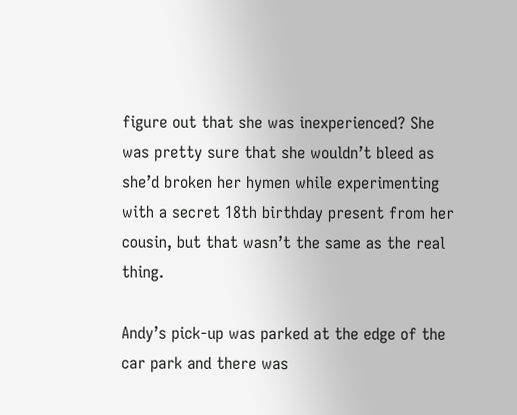figure out that she was inexperienced? She was pretty sure that she wouldn’t bleed as she’d broken her hymen while experimenting with a secret 18th birthday present from her cousin, but that wasn’t the same as the real thing.

Andy’s pick-up was parked at the edge of the car park and there was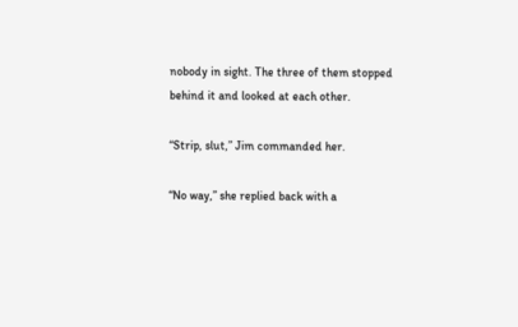nobody in sight. The three of them stopped behind it and looked at each other.

“Strip, slut,” Jim commanded her.

“No way,” she replied back with a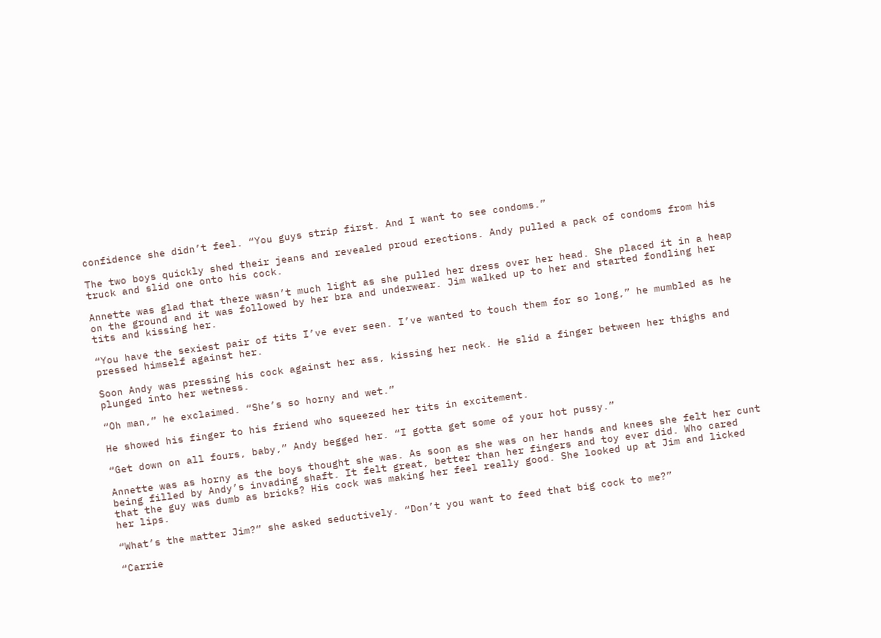confidence she didn’t feel. “You guys strip first. And I want to see condoms.”

The two boys quickly shed their jeans and revealed proud erections. Andy pulled a pack of condoms from his truck and slid one onto his cock.

Annette was glad that there wasn’t much light as she pulled her dress over her head. She placed it in a heap on the ground and it was followed by her bra and underwear. Jim walked up to her and started fondling her tits and kissing her.

“You have the sexiest pair of tits I’ve ever seen. I’ve wanted to touch them for so long,” he mumbled as he pressed himself against her.

Soon Andy was pressing his cock against her ass, kissing her neck. He slid a finger between her thighs and plunged into her wetness.

“Oh man,” he exclaimed. “She’s so horny and wet.”

He showed his finger to his friend who squeezed her tits in excitement.

“Get down on all fours, baby,” Andy begged her. “I gotta get some of your hot pussy.”

Annette was as horny as the boys thought she was. As soon as she was on her hands and knees she felt her cunt being filled by Andy’s invading shaft. It felt great, better than her fingers and toy ever did. Who cared that the guy was dumb as bricks? His cock was making her feel really good. She looked up at Jim and licked her lips.

“What’s the matter Jim?” she asked seductively. “Don’t you want to feed that big cock to me?”

“Carrie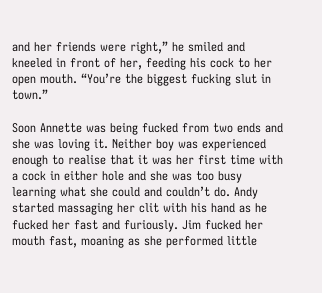and her friends were right,” he smiled and kneeled in front of her, feeding his cock to her open mouth. “You’re the biggest fucking slut in town.”

Soon Annette was being fucked from two ends and she was loving it. Neither boy was experienced enough to realise that it was her first time with a cock in either hole and she was too busy learning what she could and couldn’t do. Andy started massaging her clit with his hand as he fucked her fast and furiously. Jim fucked her mouth fast, moaning as she performed little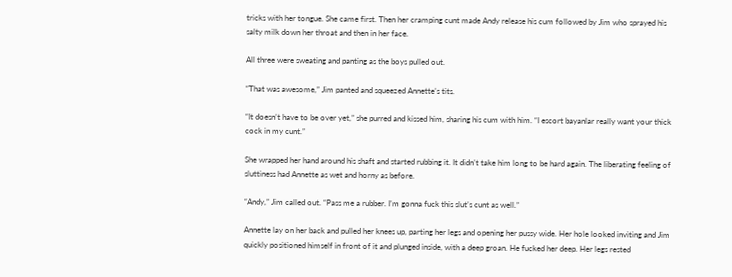tricks with her tongue. She came first. Then her cramping cunt made Andy release his cum followed by Jim who sprayed his salty milk down her throat and then in her face.

All three were sweating and panting as the boys pulled out.

“That was awesome,” Jim panted and squeezed Annette’s tits.

“It doesn’t have to be over yet,” she purred and kissed him, sharing his cum with him. “I escort bayanlar really want your thick cock in my cunt.”

She wrapped her hand around his shaft and started rubbing it. It didn’t take him long to be hard again. The liberating feeling of sluttiness had Annette as wet and horny as before.

“Andy,” Jim called out. “Pass me a rubber. I’m gonna fuck this slut’s cunt as well.”

Annette lay on her back and pulled her knees up, parting her legs and opening her pussy wide. Her hole looked inviting and Jim quickly positioned himself in front of it and plunged inside, with a deep groan. He fucked her deep. Her legs rested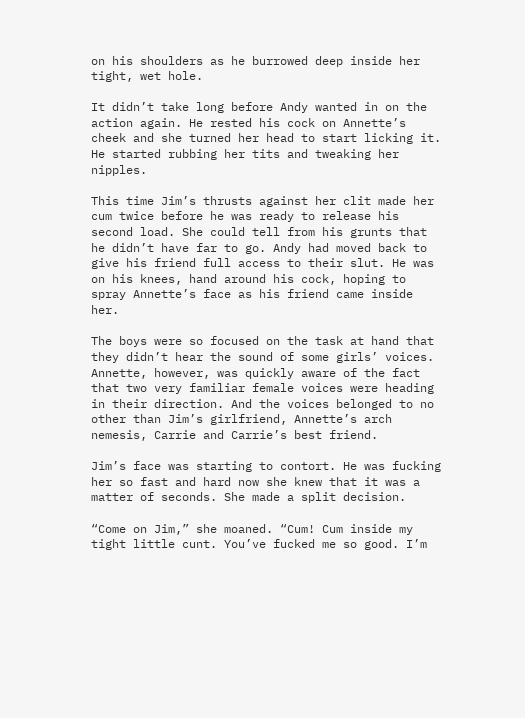on his shoulders as he burrowed deep inside her tight, wet hole.

It didn’t take long before Andy wanted in on the action again. He rested his cock on Annette’s cheek and she turned her head to start licking it. He started rubbing her tits and tweaking her nipples.

This time Jim’s thrusts against her clit made her cum twice before he was ready to release his second load. She could tell from his grunts that he didn’t have far to go. Andy had moved back to give his friend full access to their slut. He was on his knees, hand around his cock, hoping to spray Annette’s face as his friend came inside her.

The boys were so focused on the task at hand that they didn’t hear the sound of some girls’ voices. Annette, however, was quickly aware of the fact that two very familiar female voices were heading in their direction. And the voices belonged to no other than Jim’s girlfriend, Annette’s arch nemesis, Carrie and Carrie’s best friend.

Jim’s face was starting to contort. He was fucking her so fast and hard now she knew that it was a matter of seconds. She made a split decision.

“Come on Jim,” she moaned. “Cum! Cum inside my tight little cunt. You’ve fucked me so good. I’m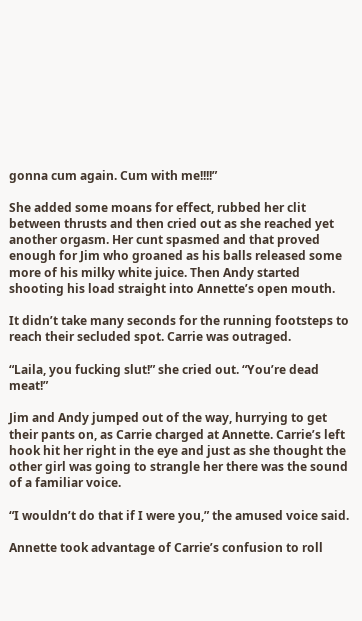gonna cum again. Cum with me!!!!”

She added some moans for effect, rubbed her clit between thrusts and then cried out as she reached yet another orgasm. Her cunt spasmed and that proved enough for Jim who groaned as his balls released some more of his milky white juice. Then Andy started shooting his load straight into Annette’s open mouth.

It didn’t take many seconds for the running footsteps to reach their secluded spot. Carrie was outraged.

“Laila, you fucking slut!” she cried out. “You’re dead meat!”

Jim and Andy jumped out of the way, hurrying to get their pants on, as Carrie charged at Annette. Carrie’s left hook hit her right in the eye and just as she thought the other girl was going to strangle her there was the sound of a familiar voice.

“I wouldn’t do that if I were you,” the amused voice said.

Annette took advantage of Carrie’s confusion to roll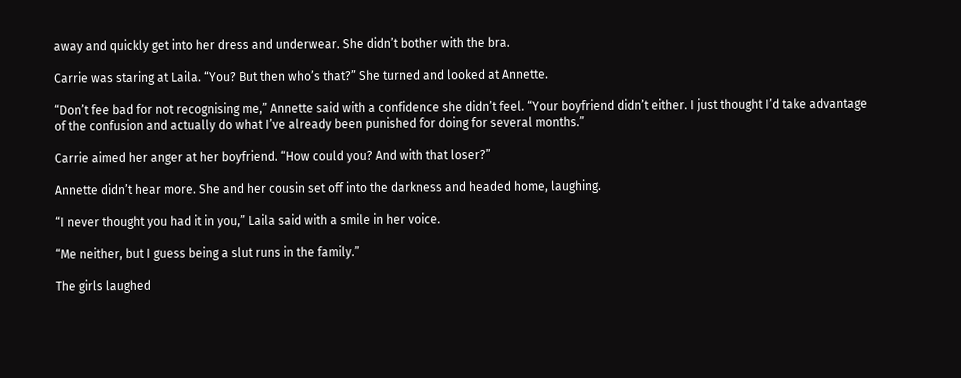away and quickly get into her dress and underwear. She didn’t bother with the bra.

Carrie was staring at Laila. “You? But then who’s that?” She turned and looked at Annette.

“Don’t fee bad for not recognising me,” Annette said with a confidence she didn’t feel. “Your boyfriend didn’t either. I just thought I’d take advantage of the confusion and actually do what I’ve already been punished for doing for several months.”

Carrie aimed her anger at her boyfriend. “How could you? And with that loser?”

Annette didn’t hear more. She and her cousin set off into the darkness and headed home, laughing.

“I never thought you had it in you,” Laila said with a smile in her voice.

“Me neither, but I guess being a slut runs in the family.”

The girls laughed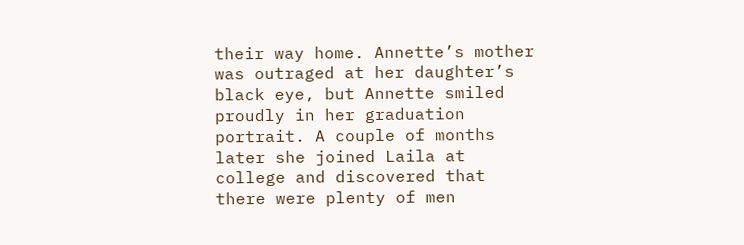their way home. Annette’s mother was outraged at her daughter’s black eye, but Annette smiled proudly in her graduation portrait. A couple of months later she joined Laila at college and discovered that there were plenty of men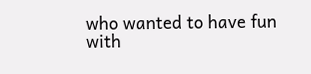who wanted to have fun with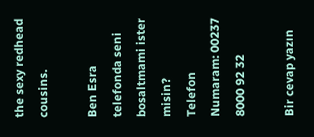the sexy redhead cousins.

Ben Esra telefonda seni bosaltmami ister misin?
Telefon Numaram: 00237 8000 92 32

Bir cevap yazın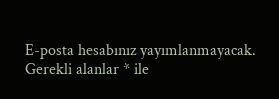E-posta hesabınız yayımlanmayacak. Gerekli alanlar * ile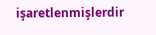işaretlenmişlerdir